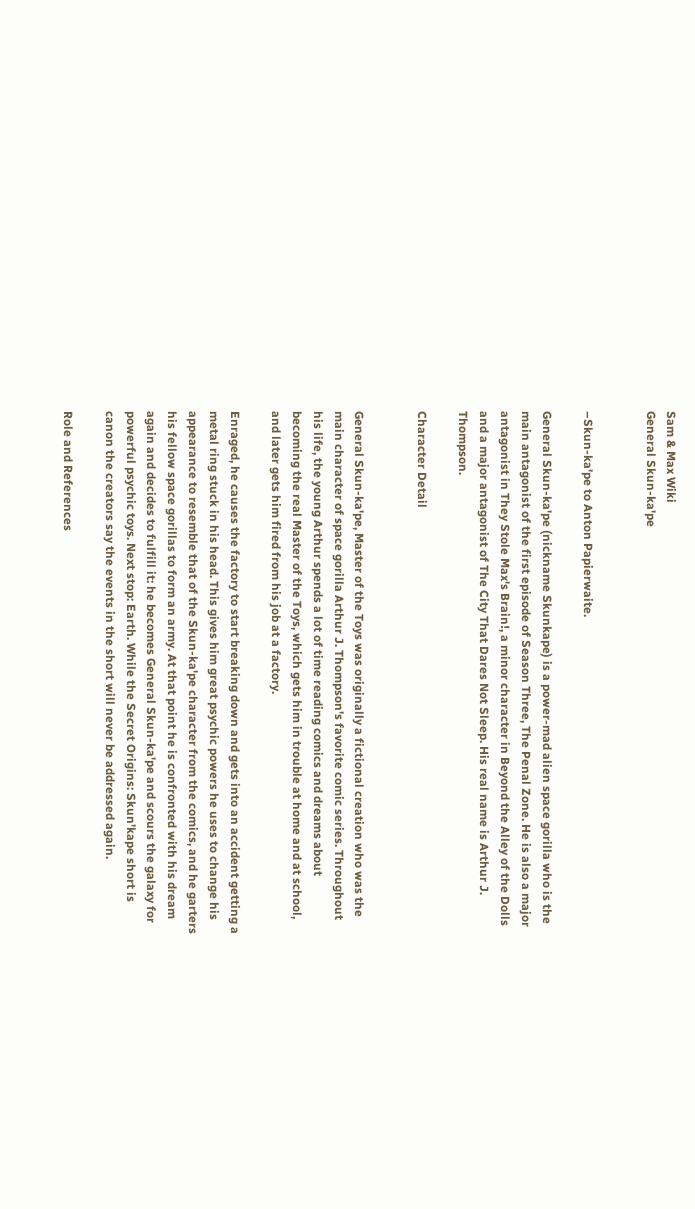Sam & Max Wiki
General Skun-ka'pe


–Skun-ka'pe to Anton Papierwaite.

General Skun-ka'pe (nickname Skunkape) is a power-mad alien space gorilla who is the main antagonist of the first episode of Season Three, The Penal Zone. He is also a major antagonist in They Stole Max's Brain!, a minor character in Beyond the Alley of the Dolls and a major antagonist of The City That Dares Not Sleep. His real name is Arthur J. Thompson.

Character Detail


General Skun-ka'pe, Master of the Toys was originally a fictional creation who was the main character of space gorilla Arthur J. Thompson's favorite comic series. Throughout his life, the young Arthur spends a lot of time reading comics and dreams about becoming the real Master of the Toys, which gets him in trouble at home and at school, and later gets him fired from his job at a factory.

Enraged, he causes the factory to start breaking down and gets into an accident getting a metal ring stuck in his head. This gives him great psychic powers he uses to change his appearance to resemble that of the Skun-ka'pe character from the comics, and he garters his fellow space gorillas to form an army. At that point he is confronted with his dream again and decides to fulfill it: he becomes General Skun-ka'pe and scours the galaxy for powerful psychic toys. Next stop: Earth. While the Secret Origins: Skun'kape short is canon the creators say the events in the short will never be addressed again.

Role and References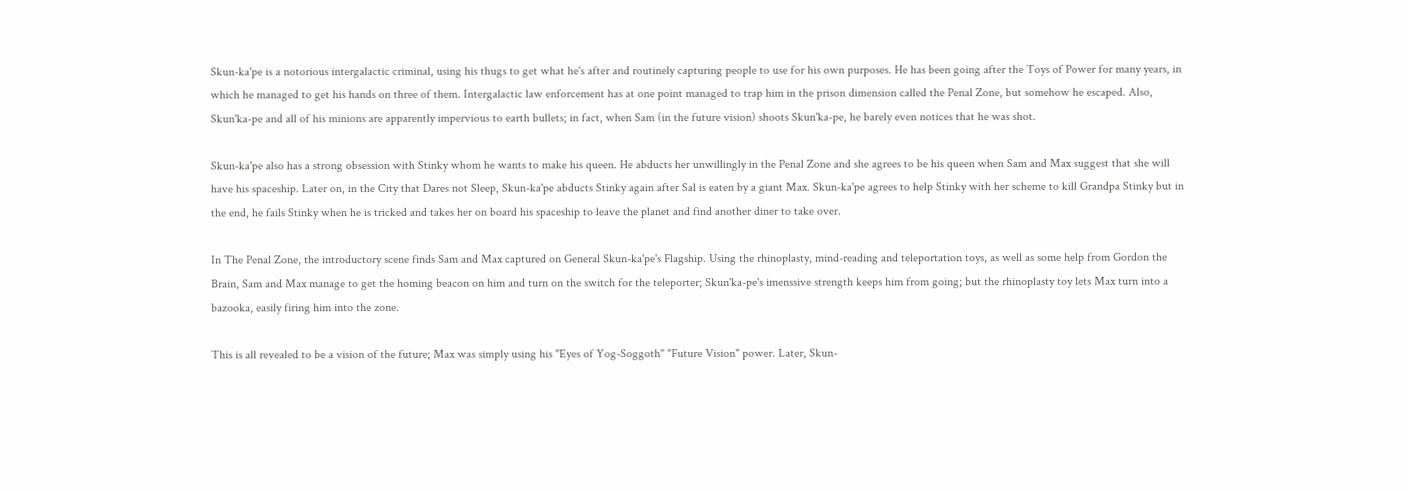Skun-ka'pe is a notorious intergalactic criminal, using his thugs to get what he's after and routinely capturing people to use for his own purposes. He has been going after the Toys of Power for many years, in which he managed to get his hands on three of them. Intergalactic law enforcement has at one point managed to trap him in the prison dimension called the Penal Zone, but somehow he escaped. Also, Skun'ka-pe and all of his minions are apparently impervious to earth bullets; in fact, when Sam (in the future vision) shoots Skun'ka-pe, he barely even notices that he was shot.

Skun-ka'pe also has a strong obsession with Stinky whom he wants to make his queen. He abducts her unwillingly in the Penal Zone and she agrees to be his queen when Sam and Max suggest that she will have his spaceship. Later on, in the City that Dares not Sleep, Skun-ka'pe abducts Stinky again after Sal is eaten by a giant Max. Skun-ka'pe agrees to help Stinky with her scheme to kill Grandpa Stinky but in the end, he fails Stinky when he is tricked and takes her on board his spaceship to leave the planet and find another diner to take over.

In The Penal Zone, the introductory scene finds Sam and Max captured on General Skun-ka'pe's Flagship. Using the rhinoplasty, mind-reading and teleportation toys, as well as some help from Gordon the Brain, Sam and Max manage to get the homing beacon on him and turn on the switch for the teleporter; Skun'ka-pe's imenssive strength keeps him from going; but the rhinoplasty toy lets Max turn into a bazooka, easily firing him into the zone.

This is all revealed to be a vision of the future; Max was simply using his "Eyes of Yog-Soggoth" "Future Vision" power. Later, Skun-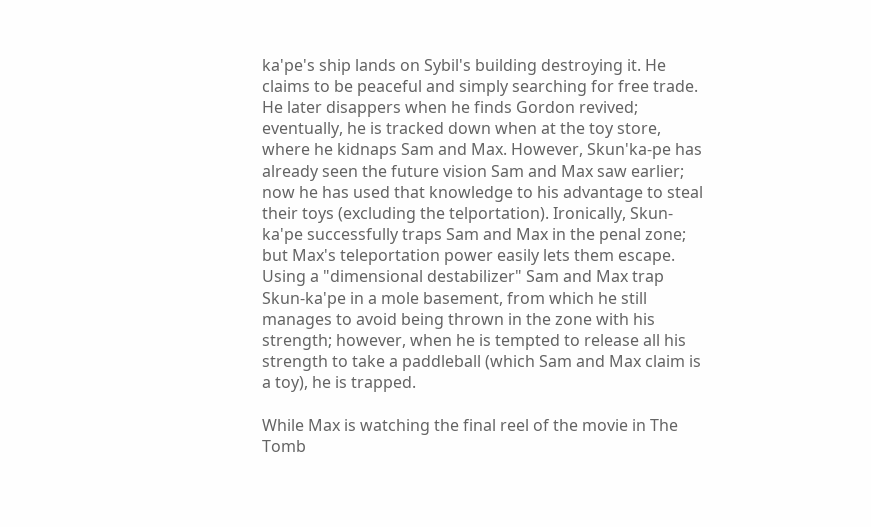ka'pe's ship lands on Sybil's building destroying it. He claims to be peaceful and simply searching for free trade. He later disappers when he finds Gordon revived; eventually, he is tracked down when at the toy store, where he kidnaps Sam and Max. However, Skun'ka-pe has already seen the future vision Sam and Max saw earlier; now he has used that knowledge to his advantage to steal their toys (excluding the telportation). Ironically, Skun-ka'pe successfully traps Sam and Max in the penal zone; but Max's teleportation power easily lets them escape. Using a "dimensional destabilizer" Sam and Max trap Skun-ka'pe in a mole basement, from which he still manages to avoid being thrown in the zone with his strength; however, when he is tempted to release all his strength to take a paddleball (which Sam and Max claim is a toy), he is trapped.

While Max is watching the final reel of the movie in The Tomb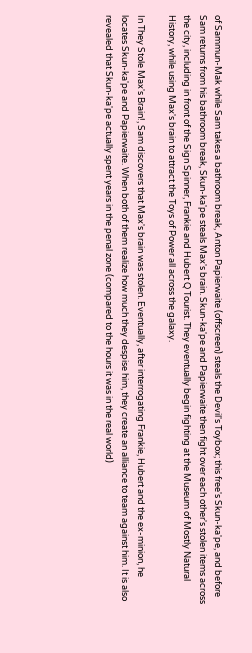of Sammun-Mak while Sam takes a bathroom break, Anton Papierwaite (offscreen) steals the Devil's Toybox; this free's Skun-ka'pe, and before Sam returns from his bathroom break, Skun-ka'pe steals Max's brain. Skun-ka'pe and Papierwaite then fight over each other's stolen items across the city, including in front of the Sign Spinner, Frankie and Hubert Q Tourist. They eventually begin fighting at the Museum of Mostly Natural History, while using Max's brain to attract the Toys of Power all across the galaxy.

In They Stole Max's Brain!, Sam discovers that Max's brain was stolen. Eventually, after interrogating Frankie, Hubert and the ex-minion, he locates Skun-ka'pe and Papierwaite. When both of them realize how much they despise him, they create an alliance to team against him. It is also revealed that Skun-ka'pe actually spent years in the penal zone (compared to the hours it was in the real world)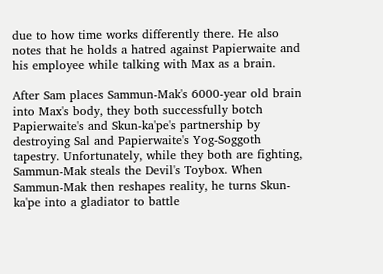due to how time works differently there. He also notes that he holds a hatred against Papierwaite and his employee while talking with Max as a brain.

After Sam places Sammun-Mak's 6000-year old brain into Max's body, they both successfully botch Papierwaite's and Skun-ka'pe's partnership by destroying Sal and Papierwaite's Yog-Soggoth tapestry. Unfortunately, while they both are fighting, Sammun-Mak steals the Devil's Toybox. When Sammun-Mak then reshapes reality, he turns Skun-ka'pe into a gladiator to battle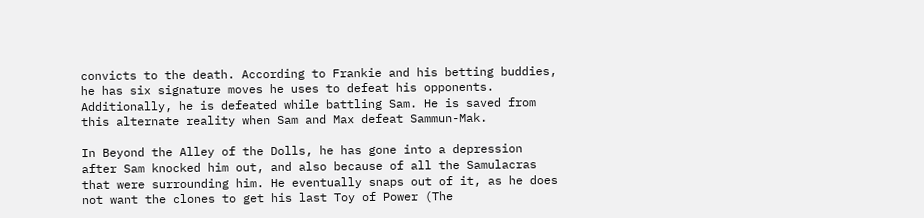convicts to the death. According to Frankie and his betting buddies, he has six signature moves he uses to defeat his opponents. Additionally, he is defeated while battling Sam. He is saved from this alternate reality when Sam and Max defeat Sammun-Mak.

In Beyond the Alley of the Dolls, he has gone into a depression after Sam knocked him out, and also because of all the Samulacras that were surrounding him. He eventually snaps out of it, as he does not want the clones to get his last Toy of Power (The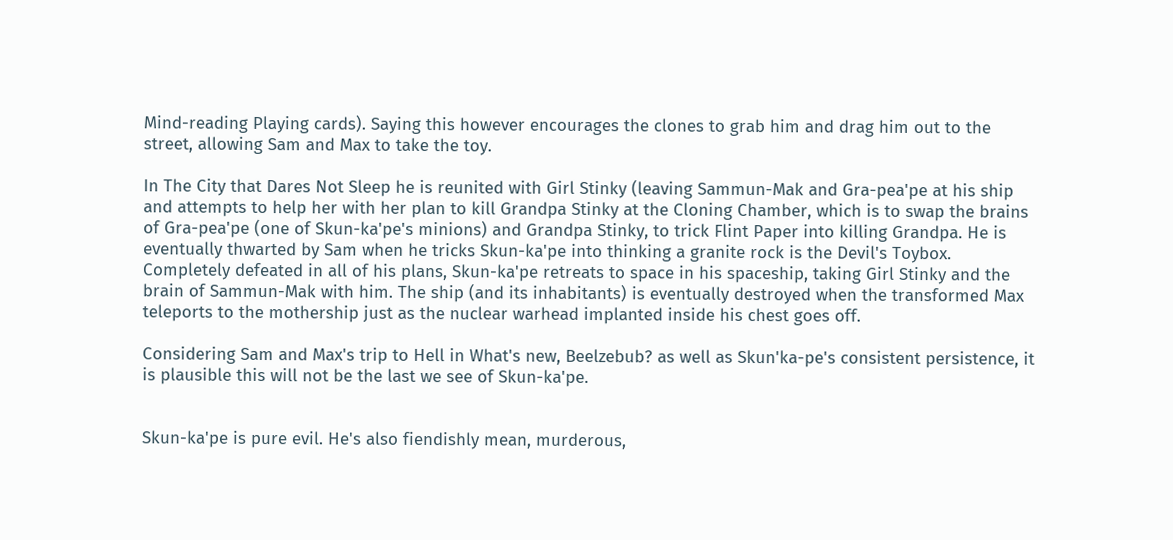Mind-reading Playing cards). Saying this however encourages the clones to grab him and drag him out to the street, allowing Sam and Max to take the toy.

In The City that Dares Not Sleep he is reunited with Girl Stinky (leaving Sammun-Mak and Gra-pea'pe at his ship and attempts to help her with her plan to kill Grandpa Stinky at the Cloning Chamber, which is to swap the brains of Gra-pea'pe (one of Skun-ka'pe's minions) and Grandpa Stinky, to trick Flint Paper into killing Grandpa. He is eventually thwarted by Sam when he tricks Skun-ka'pe into thinking a granite rock is the Devil's Toybox. Completely defeated in all of his plans, Skun-ka'pe retreats to space in his spaceship, taking Girl Stinky and the brain of Sammun-Mak with him. The ship (and its inhabitants) is eventually destroyed when the transformed Max teleports to the mothership just as the nuclear warhead implanted inside his chest goes off.

Considering Sam and Max's trip to Hell in What's new, Beelzebub? as well as Skun'ka-pe's consistent persistence, it is plausible this will not be the last we see of Skun-ka'pe.


Skun-ka'pe is pure evil. He's also fiendishly mean, murderous,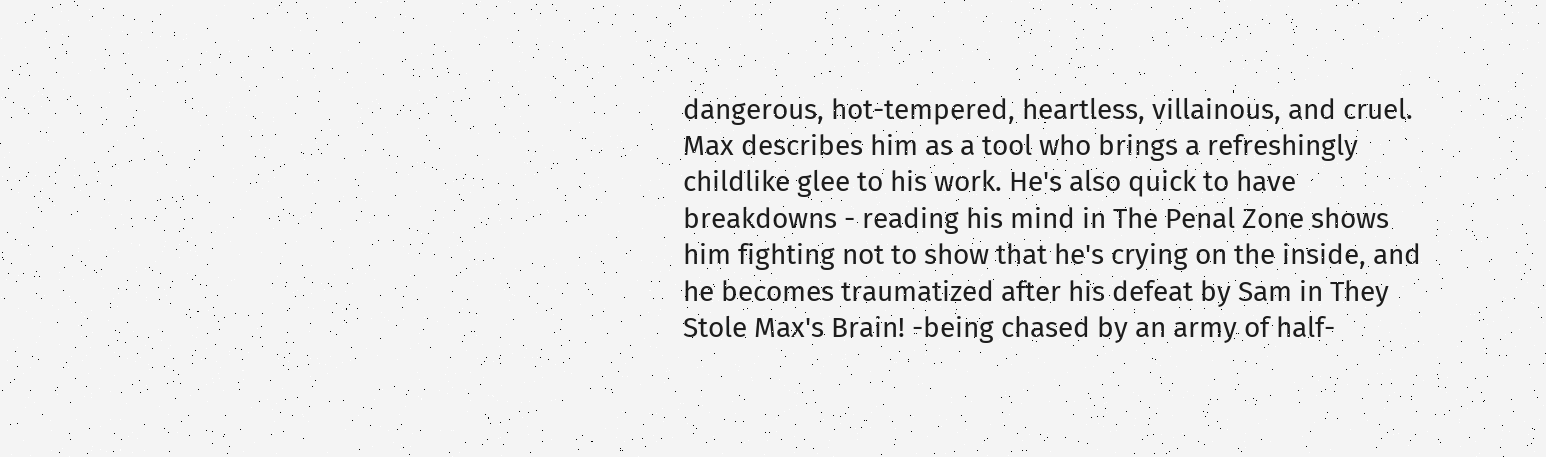dangerous, hot-tempered, heartless, villainous, and cruel. Max describes him as a tool who brings a refreshingly childlike glee to his work. He's also quick to have breakdowns - reading his mind in The Penal Zone shows him fighting not to show that he's crying on the inside, and he becomes traumatized after his defeat by Sam in They Stole Max's Brain! -being chased by an army of half-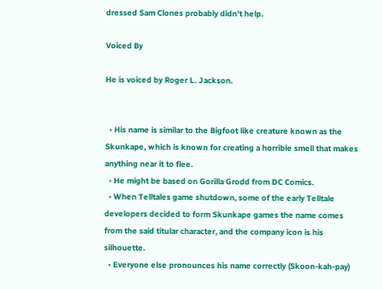dressed Sam Clones probably didn't help.

Voiced By

He is voiced by Roger L. Jackson.


  • His name is similar to the Bigfoot like creature known as the Skunkape, which is known for creating a horrible smell that makes anything near it to flee.
  • He might be based on Gorilla Grodd from DC Comics.
  • When Telltales game shutdown, some of the early Telltale developers decided to form Skunkape games the name comes from the said titular character, and the company icon is his silhouette.
  • Everyone else pronounces his name correctly (Skoon-kah-pay)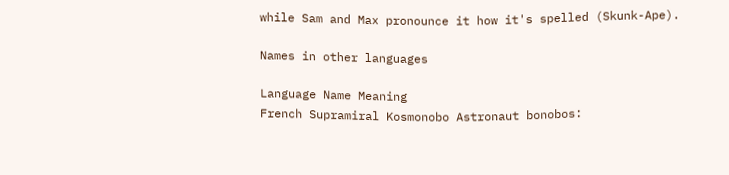while Sam and Max pronounce it how it's spelled (Skunk-Ape).

Names in other languages

Language Name Meaning
French Supramiral Kosmonobo Astronaut bonobos: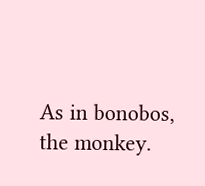As in bonobos, the monkey.